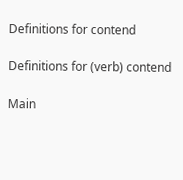Definitions for contend

Definitions for (verb) contend

Main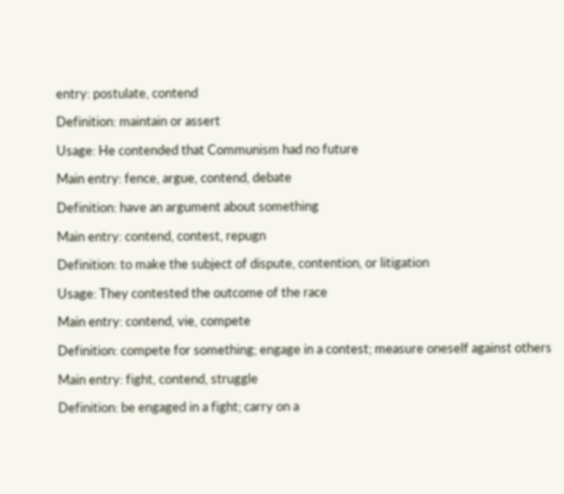entry: postulate, contend

Definition: maintain or assert

Usage: He contended that Communism had no future

Main entry: fence, argue, contend, debate

Definition: have an argument about something

Main entry: contend, contest, repugn

Definition: to make the subject of dispute, contention, or litigation

Usage: They contested the outcome of the race

Main entry: contend, vie, compete

Definition: compete for something; engage in a contest; measure oneself against others

Main entry: fight, contend, struggle

Definition: be engaged in a fight; carry on a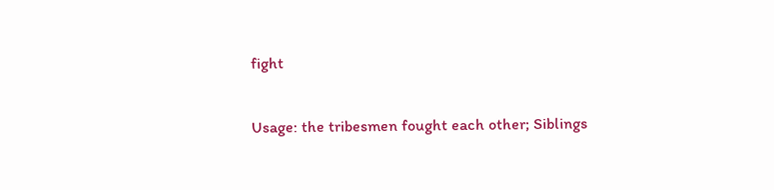fight

Usage: the tribesmen fought each other; Siblings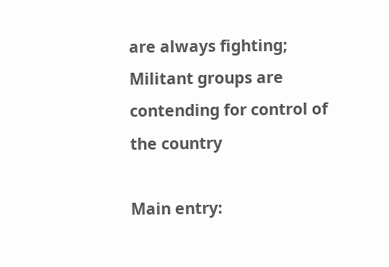are always fighting; Militant groups are contending for control of the country

Main entry: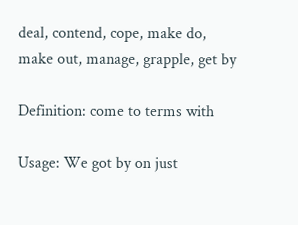deal, contend, cope, make do, make out, manage, grapple, get by

Definition: come to terms with

Usage: We got by on just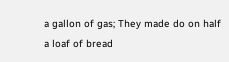a gallon of gas; They made do on half a loaf of bread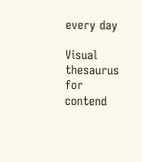every day

Visual thesaurus for contend